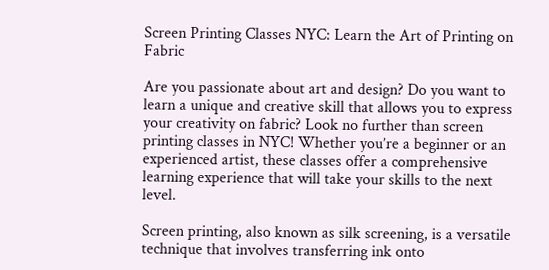Screen Printing Classes NYC: Learn the Art of Printing on Fabric

Are you passionate about art and design? Do you want to learn a unique and creative skill that allows you to express your creativity on fabric? Look no further than screen printing classes in NYC! Whether you’re a beginner or an experienced artist, these classes offer a comprehensive learning experience that will take your skills to the next level.

Screen printing, also known as silk screening, is a versatile technique that involves transferring ink onto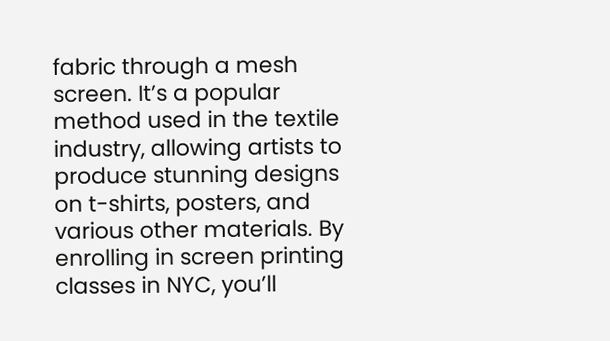fabric through a mesh screen. It’s a popular method used in the textile industry, allowing artists to produce stunning designs on t-shirts, posters, and various other materials. By enrolling in screen printing classes in NYC, you’ll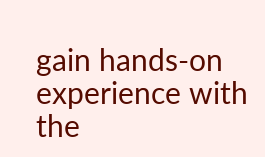gain hands-on experience with the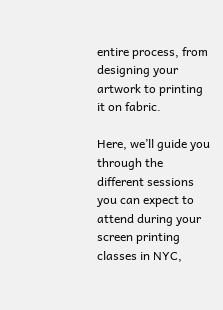entire process, from designing your artwork to printing it on fabric.

Here, we’ll guide you through the different sessions you can expect to attend during your screen printing classes in NYC,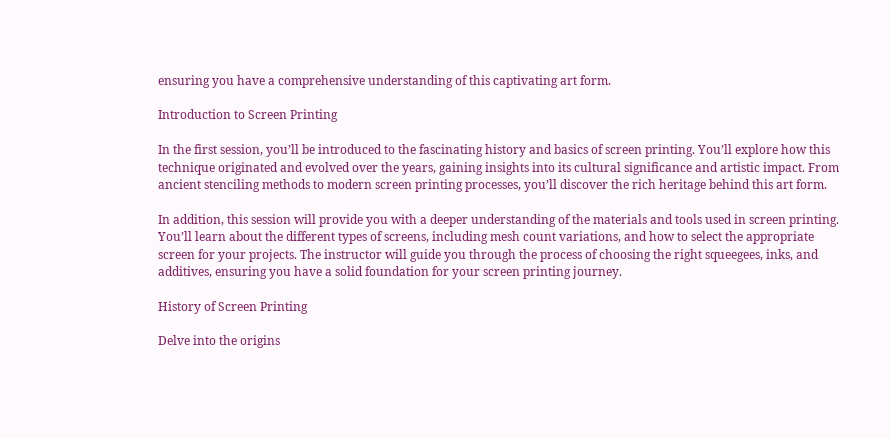ensuring you have a comprehensive understanding of this captivating art form.

Introduction to Screen Printing

In the first session, you’ll be introduced to the fascinating history and basics of screen printing. You’ll explore how this technique originated and evolved over the years, gaining insights into its cultural significance and artistic impact. From ancient stenciling methods to modern screen printing processes, you’ll discover the rich heritage behind this art form.

In addition, this session will provide you with a deeper understanding of the materials and tools used in screen printing. You’ll learn about the different types of screens, including mesh count variations, and how to select the appropriate screen for your projects. The instructor will guide you through the process of choosing the right squeegees, inks, and additives, ensuring you have a solid foundation for your screen printing journey.

History of Screen Printing

Delve into the origins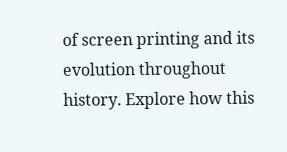of screen printing and its evolution throughout history. Explore how this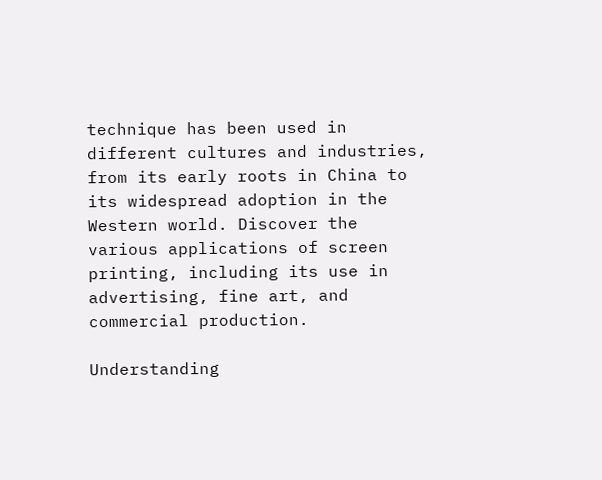technique has been used in different cultures and industries, from its early roots in China to its widespread adoption in the Western world. Discover the various applications of screen printing, including its use in advertising, fine art, and commercial production.

Understanding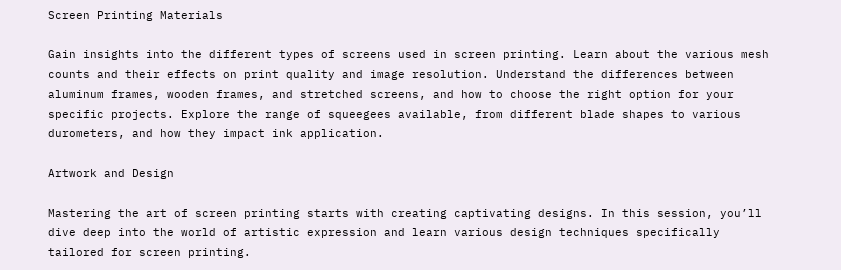Screen Printing Materials

Gain insights into the different types of screens used in screen printing. Learn about the various mesh counts and their effects on print quality and image resolution. Understand the differences between aluminum frames, wooden frames, and stretched screens, and how to choose the right option for your specific projects. Explore the range of squeegees available, from different blade shapes to various durometers, and how they impact ink application.

Artwork and Design

Mastering the art of screen printing starts with creating captivating designs. In this session, you’ll dive deep into the world of artistic expression and learn various design techniques specifically tailored for screen printing.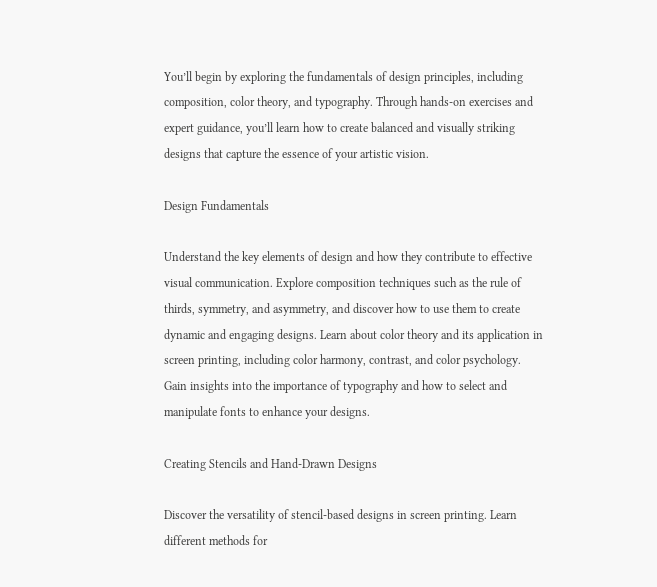You’ll begin by exploring the fundamentals of design principles, including composition, color theory, and typography. Through hands-on exercises and expert guidance, you’ll learn how to create balanced and visually striking designs that capture the essence of your artistic vision.

Design Fundamentals

Understand the key elements of design and how they contribute to effective visual communication. Explore composition techniques such as the rule of thirds, symmetry, and asymmetry, and discover how to use them to create dynamic and engaging designs. Learn about color theory and its application in screen printing, including color harmony, contrast, and color psychology. Gain insights into the importance of typography and how to select and manipulate fonts to enhance your designs.

Creating Stencils and Hand-Drawn Designs

Discover the versatility of stencil-based designs in screen printing. Learn different methods for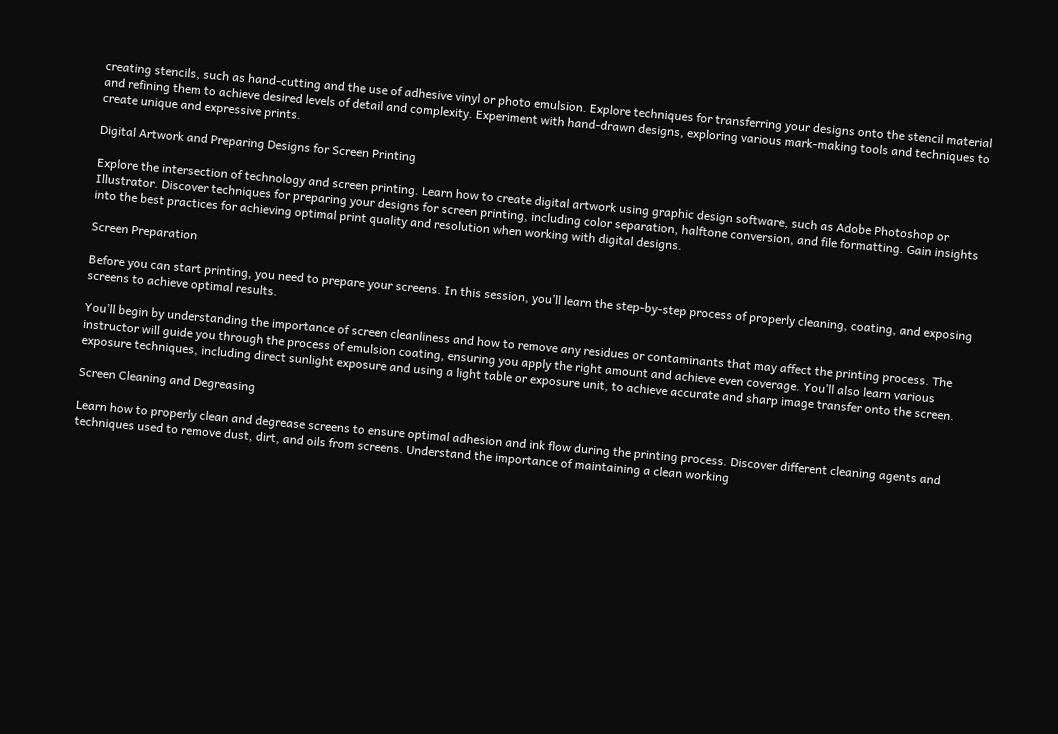creating stencils, such as hand-cutting and the use of adhesive vinyl or photo emulsion. Explore techniques for transferring your designs onto the stencil material and refining them to achieve desired levels of detail and complexity. Experiment with hand-drawn designs, exploring various mark-making tools and techniques to create unique and expressive prints.

Digital Artwork and Preparing Designs for Screen Printing

Explore the intersection of technology and screen printing. Learn how to create digital artwork using graphic design software, such as Adobe Photoshop or Illustrator. Discover techniques for preparing your designs for screen printing, including color separation, halftone conversion, and file formatting. Gain insights into the best practices for achieving optimal print quality and resolution when working with digital designs.

Screen Preparation

Before you can start printing, you need to prepare your screens. In this session, you’ll learn the step-by-step process of properly cleaning, coating, and exposing screens to achieve optimal results.

You’ll begin by understanding the importance of screen cleanliness and how to remove any residues or contaminants that may affect the printing process. The instructor will guide you through the process of emulsion coating, ensuring you apply the right amount and achieve even coverage. You’ll also learn various exposure techniques, including direct sunlight exposure and using a light table or exposure unit, to achieve accurate and sharp image transfer onto the screen.

Screen Cleaning and Degreasing

Learn how to properly clean and degrease screens to ensure optimal adhesion and ink flow during the printing process. Discover different cleaning agents and techniques used to remove dust, dirt, and oils from screens. Understand the importance of maintaining a clean working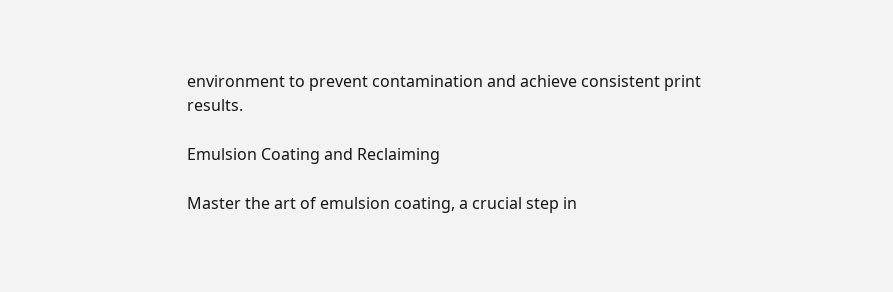environment to prevent contamination and achieve consistent print results.

Emulsion Coating and Reclaiming

Master the art of emulsion coating, a crucial step in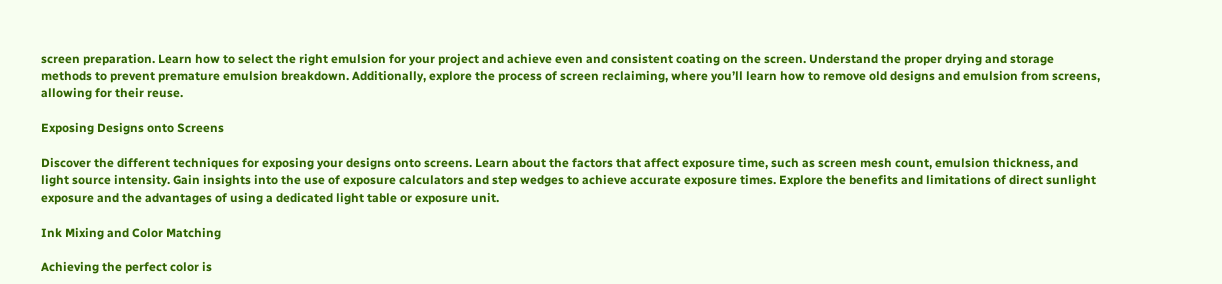screen preparation. Learn how to select the right emulsion for your project and achieve even and consistent coating on the screen. Understand the proper drying and storage methods to prevent premature emulsion breakdown. Additionally, explore the process of screen reclaiming, where you’ll learn how to remove old designs and emulsion from screens, allowing for their reuse.

Exposing Designs onto Screens

Discover the different techniques for exposing your designs onto screens. Learn about the factors that affect exposure time, such as screen mesh count, emulsion thickness, and light source intensity. Gain insights into the use of exposure calculators and step wedges to achieve accurate exposure times. Explore the benefits and limitations of direct sunlight exposure and the advantages of using a dedicated light table or exposure unit.

Ink Mixing and Color Matching

Achieving the perfect color is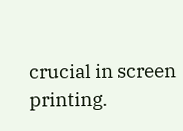crucial in screen printing.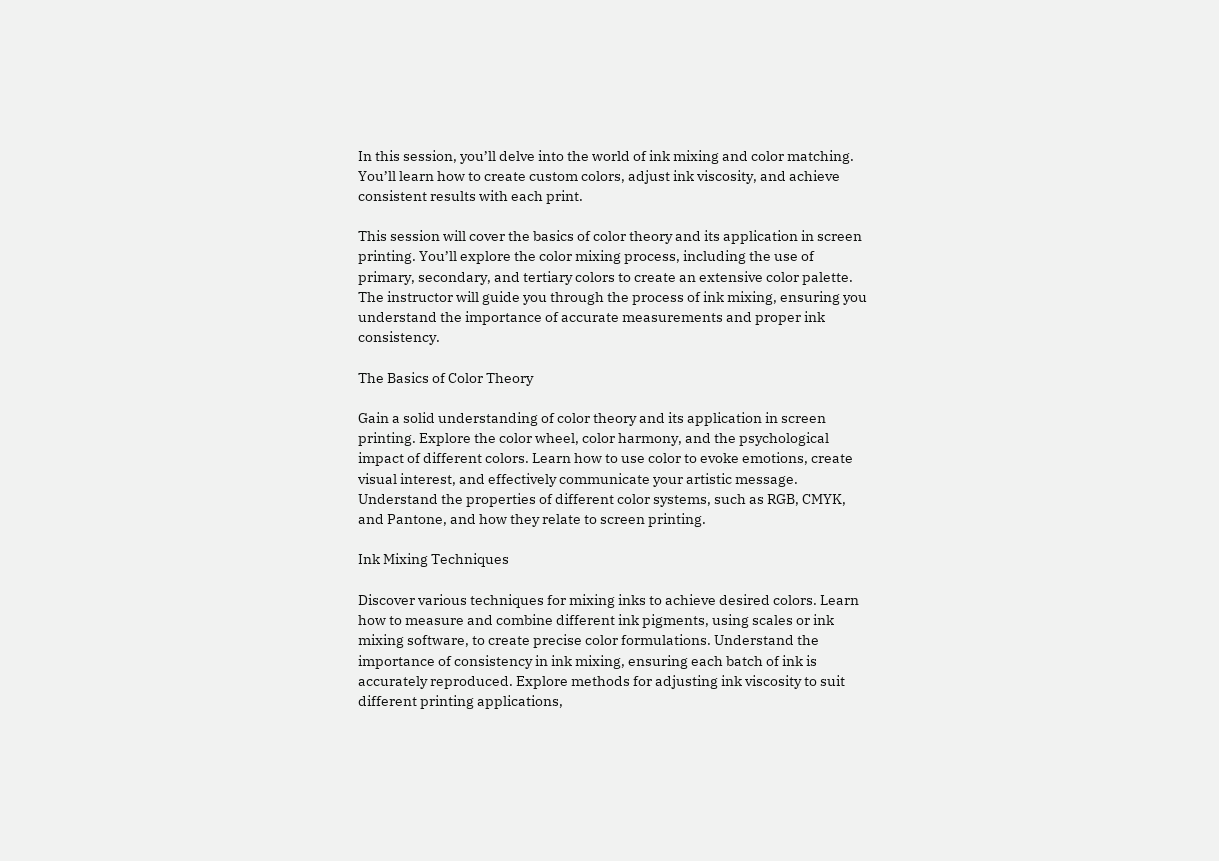In this session, you’ll delve into the world of ink mixing and color matching. You’ll learn how to create custom colors, adjust ink viscosity, and achieve consistent results with each print.

This session will cover the basics of color theory and its application in screen printing. You’ll explore the color mixing process, including the use of primary, secondary, and tertiary colors to create an extensive color palette. The instructor will guide you through the process of ink mixing, ensuring you understand the importance of accurate measurements and proper ink consistency.

The Basics of Color Theory

Gain a solid understanding of color theory and its application in screen printing. Explore the color wheel, color harmony, and the psychological impact of different colors. Learn how to use color to evoke emotions, create visual interest, and effectively communicate your artistic message. Understand the properties of different color systems, such as RGB, CMYK, and Pantone, and how they relate to screen printing.

Ink Mixing Techniques

Discover various techniques for mixing inks to achieve desired colors. Learn how to measure and combine different ink pigments, using scales or ink mixing software, to create precise color formulations. Understand the importance of consistency in ink mixing, ensuring each batch of ink is accurately reproduced. Explore methods for adjusting ink viscosity to suit different printing applications,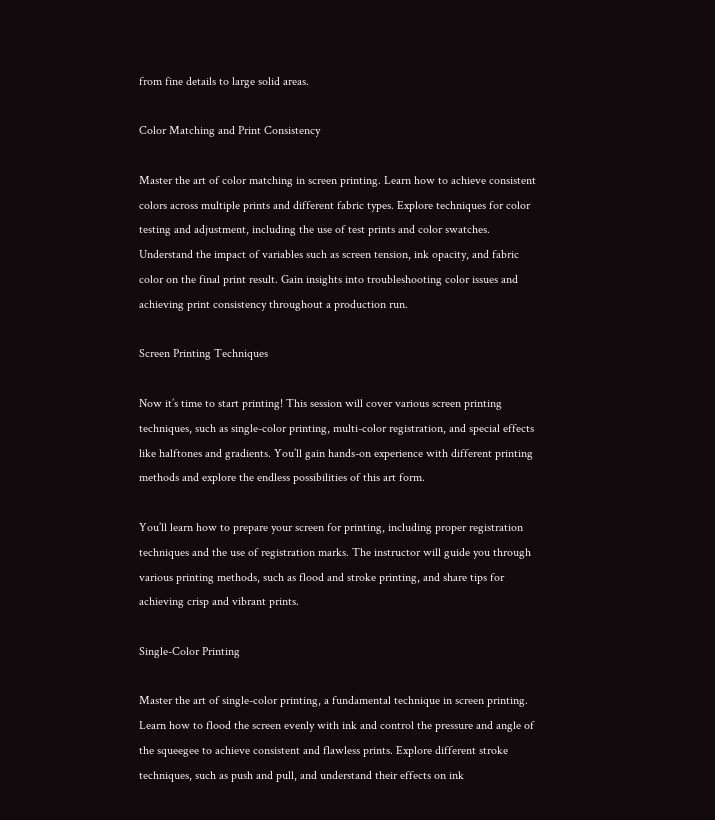from fine details to large solid areas.

Color Matching and Print Consistency

Master the art of color matching in screen printing. Learn how to achieve consistent colors across multiple prints and different fabric types. Explore techniques for color testing and adjustment, including the use of test prints and color swatches. Understand the impact of variables such as screen tension, ink opacity, and fabric color on the final print result. Gain insights into troubleshooting color issues and achieving print consistency throughout a production run.

Screen Printing Techniques

Now it’s time to start printing! This session will cover various screen printing techniques, such as single-color printing, multi-color registration, and special effects like halftones and gradients. You’ll gain hands-on experience with different printing methods and explore the endless possibilities of this art form.

You’ll learn how to prepare your screen for printing, including proper registration techniques and the use of registration marks. The instructor will guide you through various printing methods, such as flood and stroke printing, and share tips for achieving crisp and vibrant prints.

Single-Color Printing

Master the art of single-color printing, a fundamental technique in screen printing. Learn how to flood the screen evenly with ink and control the pressure and angle of the squeegee to achieve consistent and flawless prints. Explore different stroke techniques, such as push and pull, and understand their effects on ink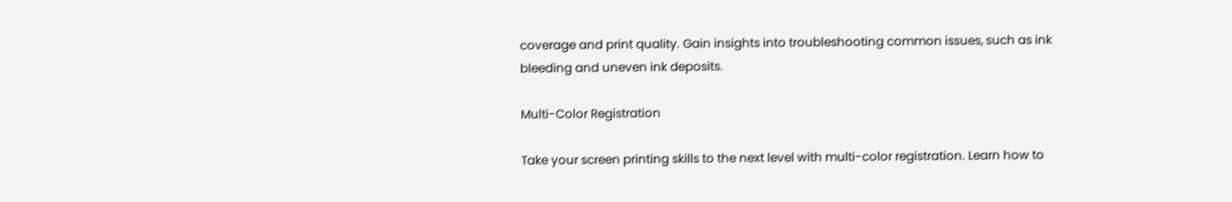coverage and print quality. Gain insights into troubleshooting common issues, such as ink bleeding and uneven ink deposits.

Multi-Color Registration

Take your screen printing skills to the next level with multi-color registration. Learn how to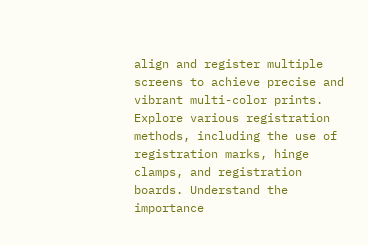align and register multiple screens to achieve precise and vibrant multi-color prints. Explore various registration methods, including the use of registration marks, hinge clamps, and registration boards. Understand the importance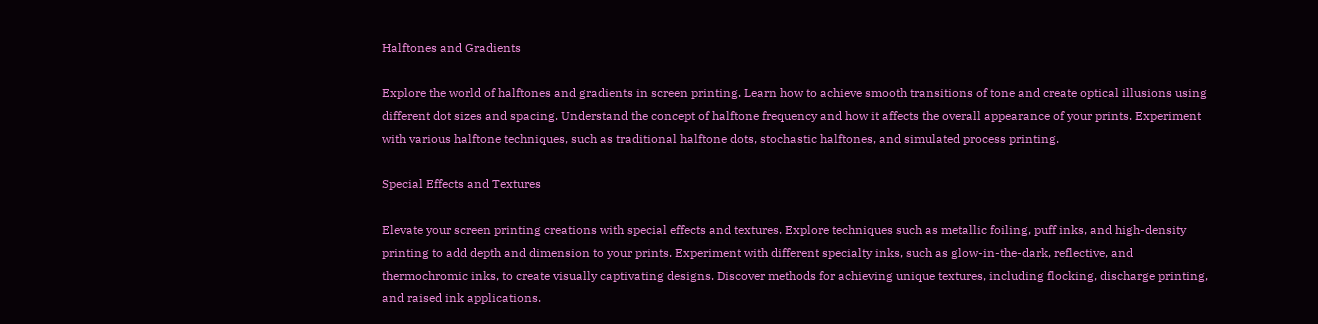Halftones and Gradients

Explore the world of halftones and gradients in screen printing. Learn how to achieve smooth transitions of tone and create optical illusions using different dot sizes and spacing. Understand the concept of halftone frequency and how it affects the overall appearance of your prints. Experiment with various halftone techniques, such as traditional halftone dots, stochastic halftones, and simulated process printing.

Special Effects and Textures

Elevate your screen printing creations with special effects and textures. Explore techniques such as metallic foiling, puff inks, and high-density printing to add depth and dimension to your prints. Experiment with different specialty inks, such as glow-in-the-dark, reflective, and thermochromic inks, to create visually captivating designs. Discover methods for achieving unique textures, including flocking, discharge printing, and raised ink applications.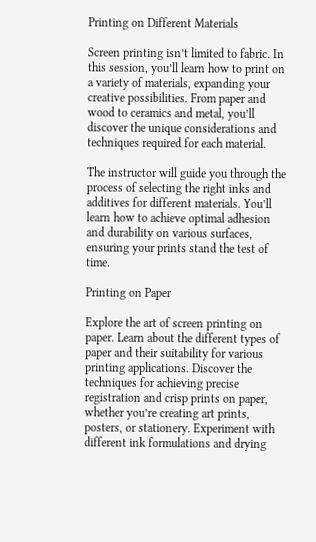Printing on Different Materials

Screen printing isn’t limited to fabric. In this session, you’ll learn how to print on a variety of materials, expanding your creative possibilities. From paper and wood to ceramics and metal, you’ll discover the unique considerations and techniques required for each material.

The instructor will guide you through the process of selecting the right inks and additives for different materials. You’ll learn how to achieve optimal adhesion and durability on various surfaces, ensuring your prints stand the test of time.

Printing on Paper

Explore the art of screen printing on paper. Learn about the different types of paper and their suitability for various printing applications. Discover the techniques for achieving precise registration and crisp prints on paper, whether you’re creating art prints, posters, or stationery. Experiment with different ink formulations and drying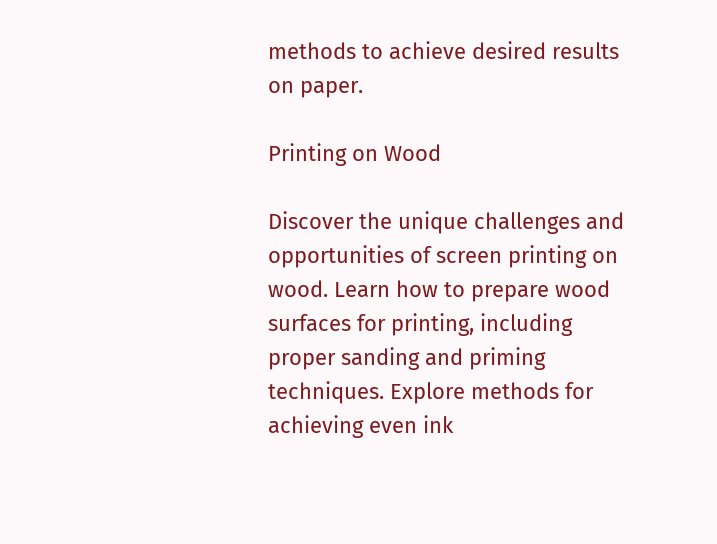methods to achieve desired results on paper.

Printing on Wood

Discover the unique challenges and opportunities of screen printing on wood. Learn how to prepare wood surfaces for printing, including proper sanding and priming techniques. Explore methods for achieving even ink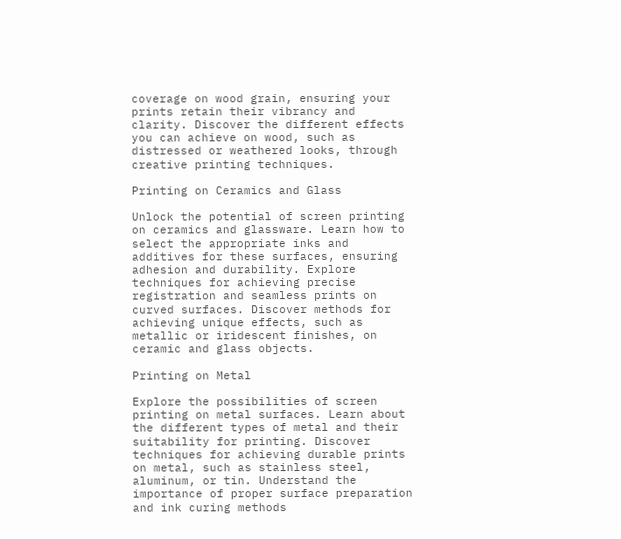coverage on wood grain, ensuring your prints retain their vibrancy and clarity. Discover the different effects you can achieve on wood, such as distressed or weathered looks, through creative printing techniques.

Printing on Ceramics and Glass

Unlock the potential of screen printing on ceramics and glassware. Learn how to select the appropriate inks and additives for these surfaces, ensuring adhesion and durability. Explore techniques for achieving precise registration and seamless prints on curved surfaces. Discover methods for achieving unique effects, such as metallic or iridescent finishes, on ceramic and glass objects.

Printing on Metal

Explore the possibilities of screen printing on metal surfaces. Learn about the different types of metal and their suitability for printing. Discover techniques for achieving durable prints on metal, such as stainless steel, aluminum, or tin. Understand the importance of proper surface preparation and ink curing methods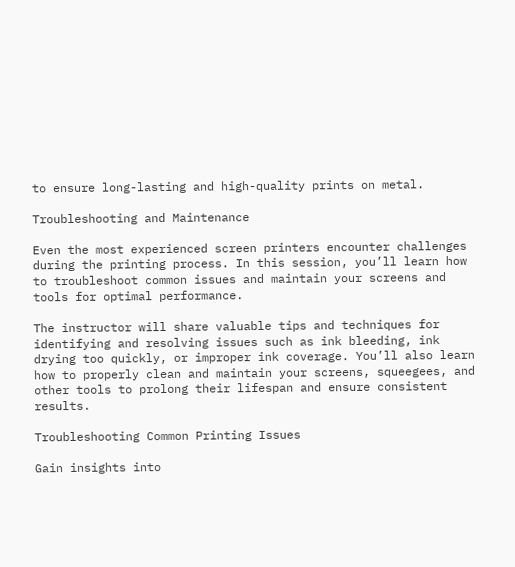to ensure long-lasting and high-quality prints on metal.

Troubleshooting and Maintenance

Even the most experienced screen printers encounter challenges during the printing process. In this session, you’ll learn how to troubleshoot common issues and maintain your screens and tools for optimal performance.

The instructor will share valuable tips and techniques for identifying and resolving issues such as ink bleeding, ink drying too quickly, or improper ink coverage. You’ll also learn how to properly clean and maintain your screens, squeegees, and other tools to prolong their lifespan and ensure consistent results.

Troubleshooting Common Printing Issues

Gain insights into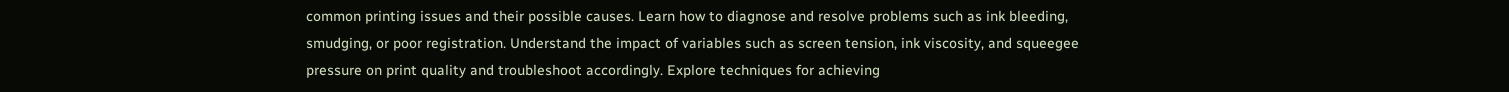common printing issues and their possible causes. Learn how to diagnose and resolve problems such as ink bleeding, smudging, or poor registration. Understand the impact of variables such as screen tension, ink viscosity, and squeegee pressure on print quality and troubleshoot accordingly. Explore techniques for achieving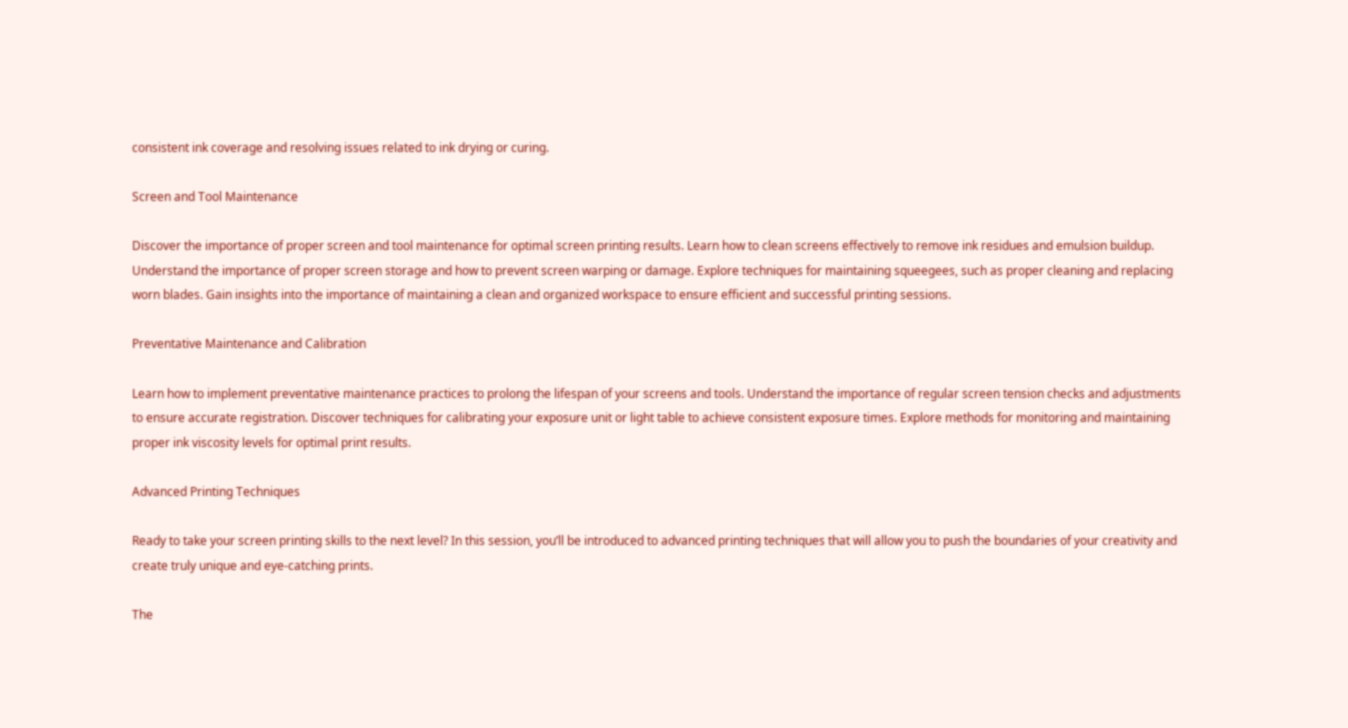consistent ink coverage and resolving issues related to ink drying or curing.

Screen and Tool Maintenance

Discover the importance of proper screen and tool maintenance for optimal screen printing results. Learn how to clean screens effectively to remove ink residues and emulsion buildup. Understand the importance of proper screen storage and how to prevent screen warping or damage. Explore techniques for maintaining squeegees, such as proper cleaning and replacing worn blades. Gain insights into the importance of maintaining a clean and organized workspace to ensure efficient and successful printing sessions.

Preventative Maintenance and Calibration

Learn how to implement preventative maintenance practices to prolong the lifespan of your screens and tools. Understand the importance of regular screen tension checks and adjustments to ensure accurate registration. Discover techniques for calibrating your exposure unit or light table to achieve consistent exposure times. Explore methods for monitoring and maintaining proper ink viscosity levels for optimal print results.

Advanced Printing Techniques

Ready to take your screen printing skills to the next level? In this session, you’ll be introduced to advanced printing techniques that will allow you to push the boundaries of your creativity and create truly unique and eye-catching prints.

The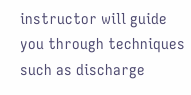instructor will guide you through techniques such as discharge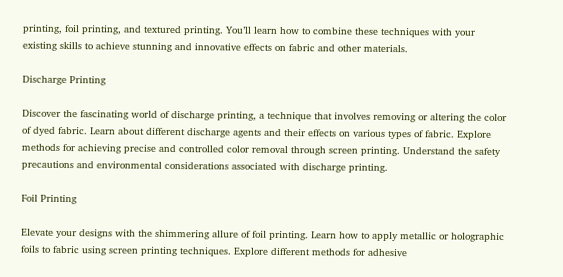printing, foil printing, and textured printing. You’ll learn how to combine these techniques with your existing skills to achieve stunning and innovative effects on fabric and other materials.

Discharge Printing

Discover the fascinating world of discharge printing, a technique that involves removing or altering the color of dyed fabric. Learn about different discharge agents and their effects on various types of fabric. Explore methods for achieving precise and controlled color removal through screen printing. Understand the safety precautions and environmental considerations associated with discharge printing.

Foil Printing

Elevate your designs with the shimmering allure of foil printing. Learn how to apply metallic or holographic foils to fabric using screen printing techniques. Explore different methods for adhesive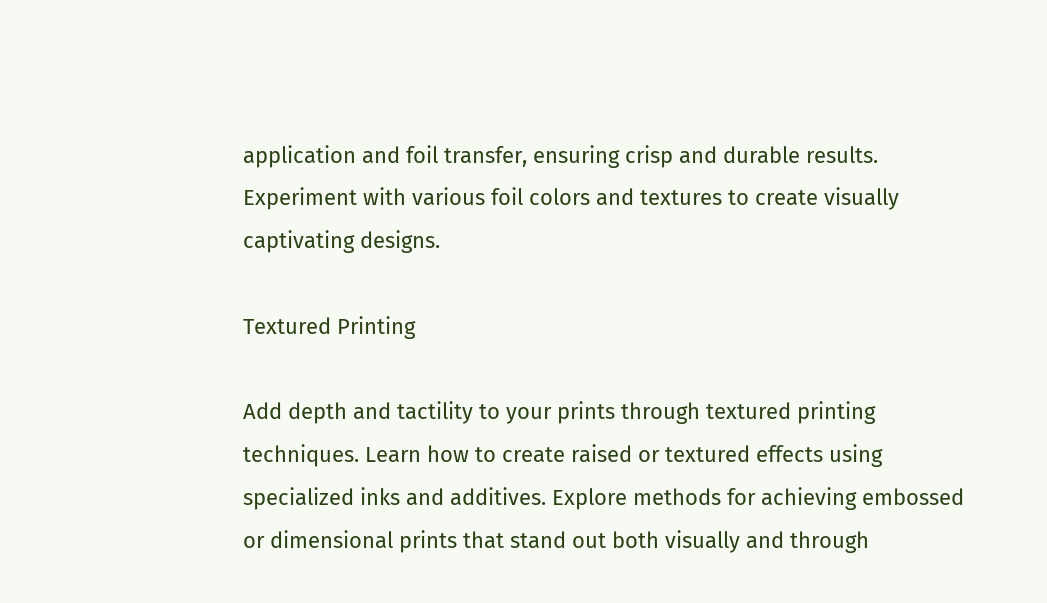application and foil transfer, ensuring crisp and durable results. Experiment with various foil colors and textures to create visually captivating designs.

Textured Printing

Add depth and tactility to your prints through textured printing techniques. Learn how to create raised or textured effects using specialized inks and additives. Explore methods for achieving embossed or dimensional prints that stand out both visually and through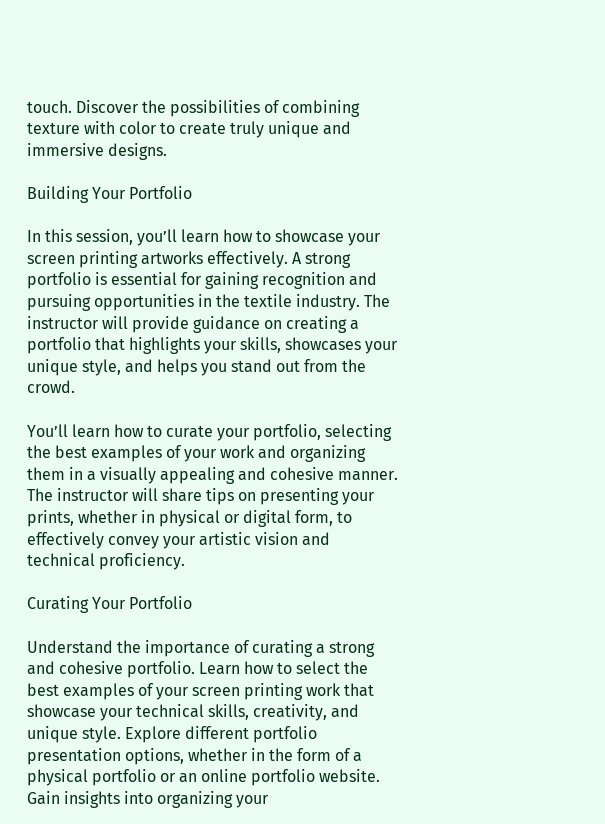touch. Discover the possibilities of combining texture with color to create truly unique and immersive designs.

Building Your Portfolio

In this session, you’ll learn how to showcase your screen printing artworks effectively. A strong portfolio is essential for gaining recognition and pursuing opportunities in the textile industry. The instructor will provide guidance on creating a portfolio that highlights your skills, showcases your unique style, and helps you stand out from the crowd.

You’ll learn how to curate your portfolio, selecting the best examples of your work and organizing them in a visually appealing and cohesive manner. The instructor will share tips on presenting your prints, whether in physical or digital form, to effectively convey your artistic vision and technical proficiency.

Curating Your Portfolio

Understand the importance of curating a strong and cohesive portfolio. Learn how to select the best examples of your screen printing work that showcase your technical skills, creativity, and unique style. Explore different portfolio presentation options, whether in the form of a physical portfolio or an online portfolio website. Gain insights into organizing your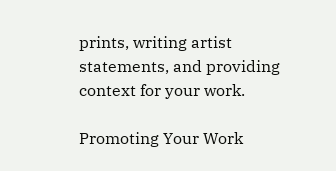prints, writing artist statements, and providing context for your work.

Promoting Your Work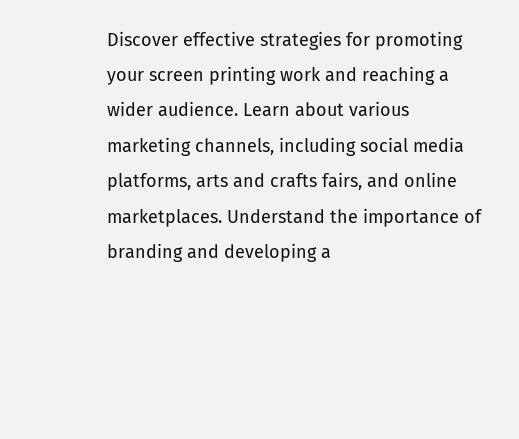Discover effective strategies for promoting your screen printing work and reaching a wider audience. Learn about various marketing channels, including social media platforms, arts and crafts fairs, and online marketplaces. Understand the importance of branding and developing a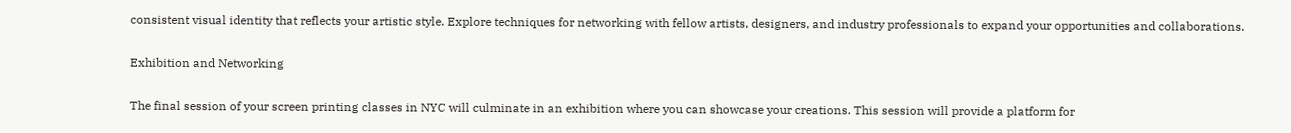consistent visual identity that reflects your artistic style. Explore techniques for networking with fellow artists, designers, and industry professionals to expand your opportunities and collaborations.

Exhibition and Networking

The final session of your screen printing classes in NYC will culminate in an exhibition where you can showcase your creations. This session will provide a platform for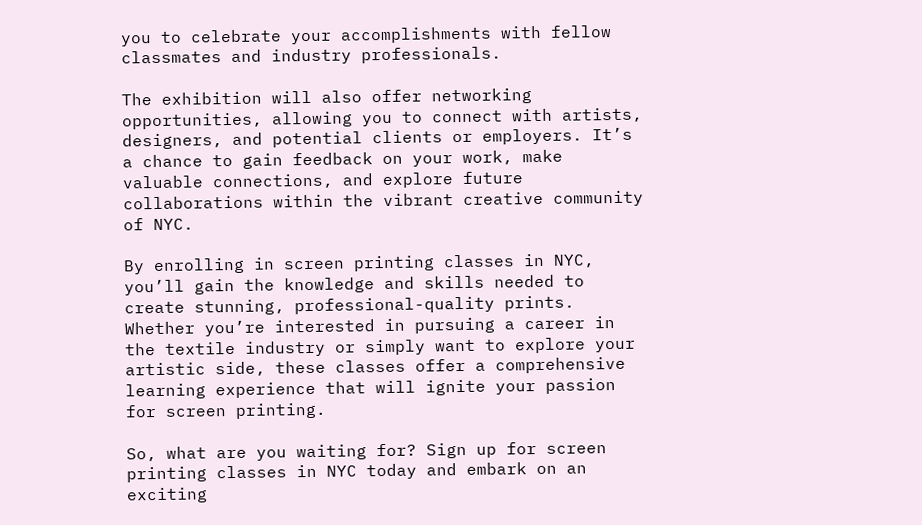you to celebrate your accomplishments with fellow classmates and industry professionals.

The exhibition will also offer networking opportunities, allowing you to connect with artists, designers, and potential clients or employers. It’s a chance to gain feedback on your work, make valuable connections, and explore future collaborations within the vibrant creative community of NYC.

By enrolling in screen printing classes in NYC, you’ll gain the knowledge and skills needed to create stunning, professional-quality prints. Whether you’re interested in pursuing a career in the textile industry or simply want to explore your artistic side, these classes offer a comprehensive learning experience that will ignite your passion for screen printing.

So, what are you waiting for? Sign up for screen printing classes in NYC today and embark on an exciting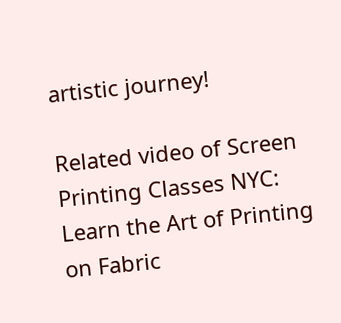artistic journey!

Related video of Screen Printing Classes NYC: Learn the Art of Printing on Fabric